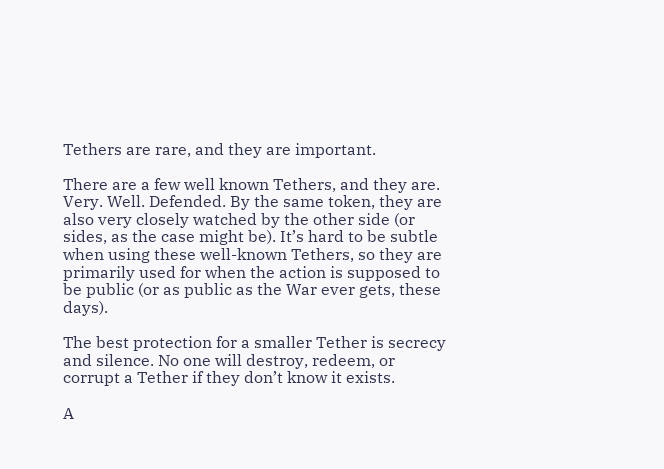Tethers are rare, and they are important.

There are a few well known Tethers, and they are. Very. Well. Defended. By the same token, they are also very closely watched by the other side (or sides, as the case might be). It’s hard to be subtle when using these well-known Tethers, so they are primarily used for when the action is supposed to be public (or as public as the War ever gets, these days).

The best protection for a smaller Tether is secrecy and silence. No one will destroy, redeem, or corrupt a Tether if they don’t know it exists.

A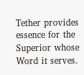Tether provides essence for the Superior whose Word it serves.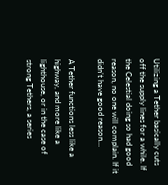Utilizing a Tether basically cuts off the supply lines for a while. If the Celestial doing so had good reason, no one will complain. If it didn’t have good reason…

A Tether functions less like a highway, and more like a lighthouse, or in the case of strong Tethers, a series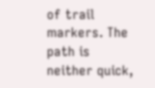of trail markers. The path is neither quick,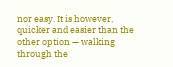nor easy. It is however, quicker and easier than the other option — walking through the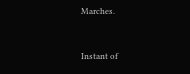Marches.


Instant of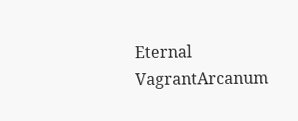Eternal VagrantArcanum